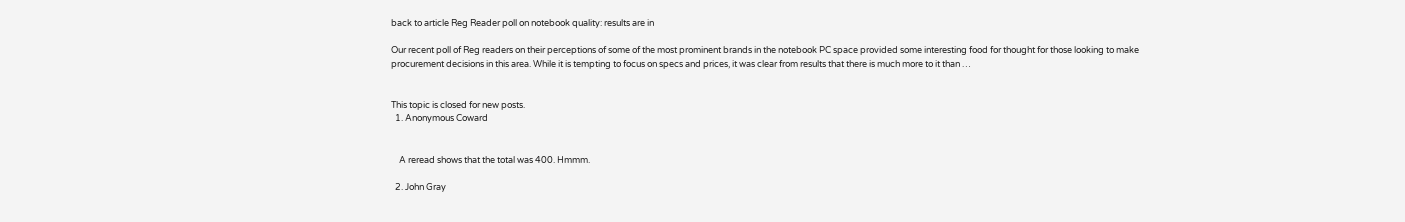back to article Reg Reader poll on notebook quality: results are in

Our recent poll of Reg readers on their perceptions of some of the most prominent brands in the notebook PC space provided some interesting food for thought for those looking to make procurement decisions in this area. While it is tempting to focus on specs and prices, it was clear from results that there is much more to it than …


This topic is closed for new posts.
  1. Anonymous Coward


    A reread shows that the total was 400. Hmmm.

  2. John Gray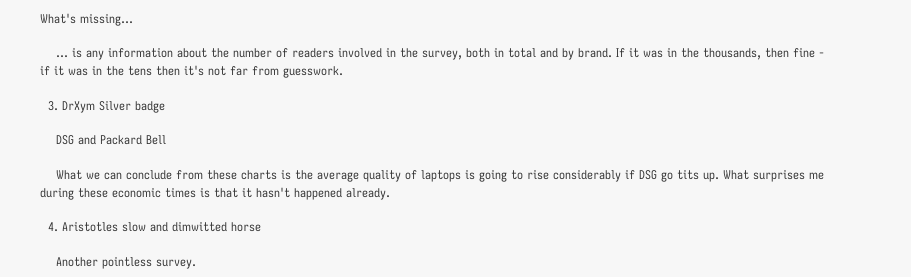What's missing...

    ... is any information about the number of readers involved in the survey, both in total and by brand. If it was in the thousands, then fine - if it was in the tens then it's not far from guesswork.

  3. DrXym Silver badge

    DSG and Packard Bell

    What we can conclude from these charts is the average quality of laptops is going to rise considerably if DSG go tits up. What surprises me during these economic times is that it hasn't happened already.

  4. Aristotles slow and dimwitted horse

    Another pointless survey.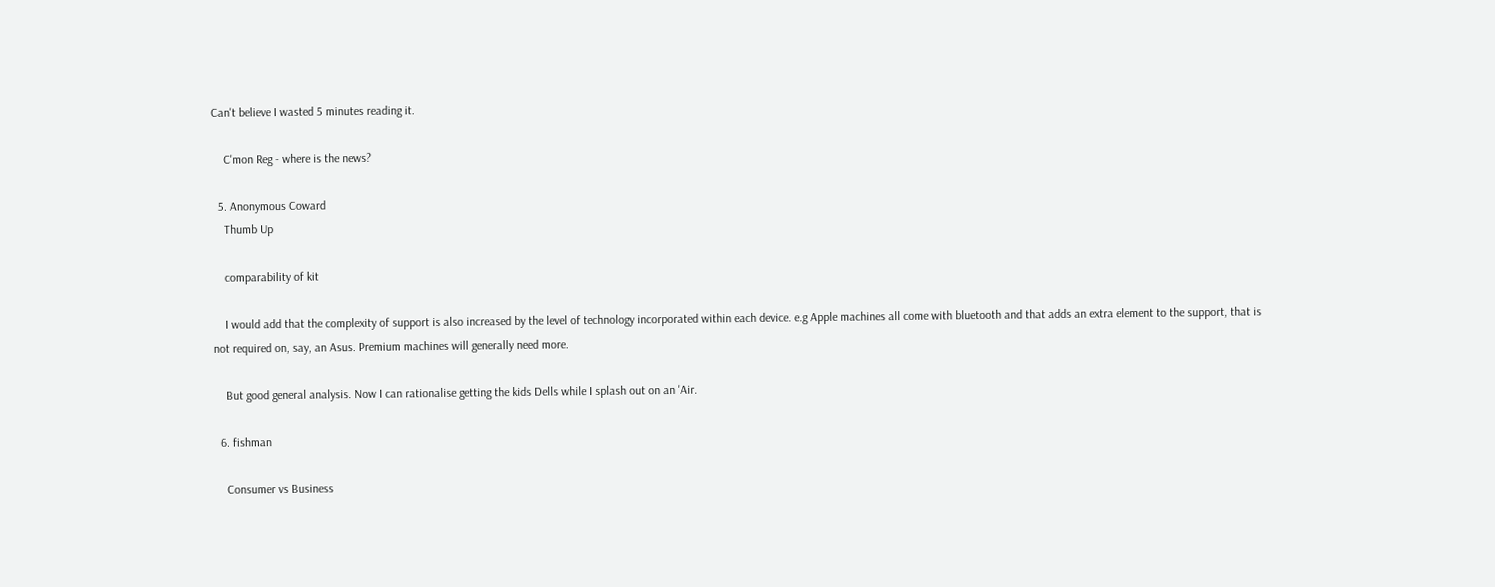Can't believe I wasted 5 minutes reading it.

    C'mon Reg - where is the news?

  5. Anonymous Coward
    Thumb Up

    comparability of kit

    I would add that the complexity of support is also increased by the level of technology incorporated within each device. e.g Apple machines all come with bluetooth and that adds an extra element to the support, that is not required on, say, an Asus. Premium machines will generally need more.

    But good general analysis. Now I can rationalise getting the kids Dells while I splash out on an 'Air.

  6. fishman

    Consumer vs Business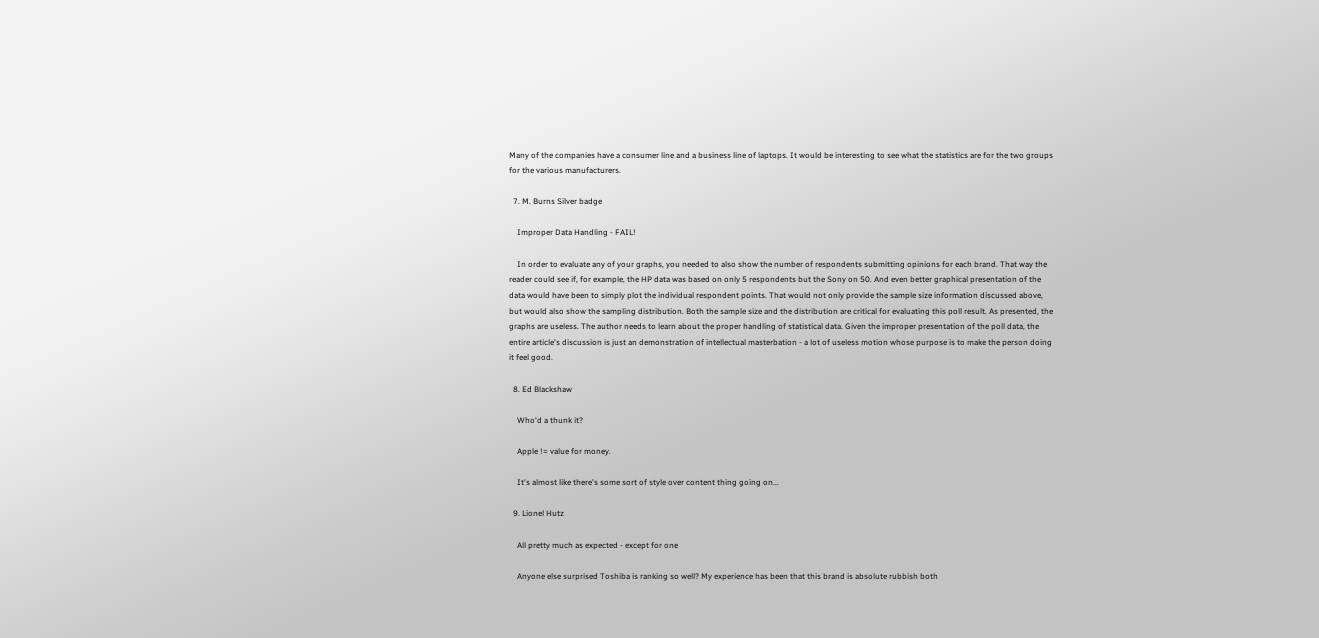Many of the companies have a consumer line and a business line of laptops. It would be interesting to see what the statistics are for the two groups for the various manufacturers.

  7. M. Burns Silver badge

    Improper Data Handling - FAIL!

    In order to evaluate any of your graphs, you needed to also show the number of respondents submitting opinions for each brand. That way the reader could see if, for example, the HP data was based on only 5 respondents but the Sony on 50. And even better graphical presentation of the data would have been to simply plot the individual respondent points. That would not only provide the sample size information discussed above, but would also show the sampling distribution. Both the sample size and the distribution are critical for evaluating this poll result. As presented, the graphs are useless. The author needs to learn about the proper handling of statistical data. Given the improper presentation of the poll data, the entire article's discussion is just an demonstration of intellectual masterbation - a lot of useless motion whose purpose is to make the person doing it feel good.

  8. Ed Blackshaw

    Who'd a thunk it?

    Apple != value for money.

    It's almost like there's some sort of style over content thing going on...

  9. Lionel Hutz

    All pretty much as expected - except for one

    Anyone else surprised Toshiba is ranking so well? My experience has been that this brand is absolute rubbish both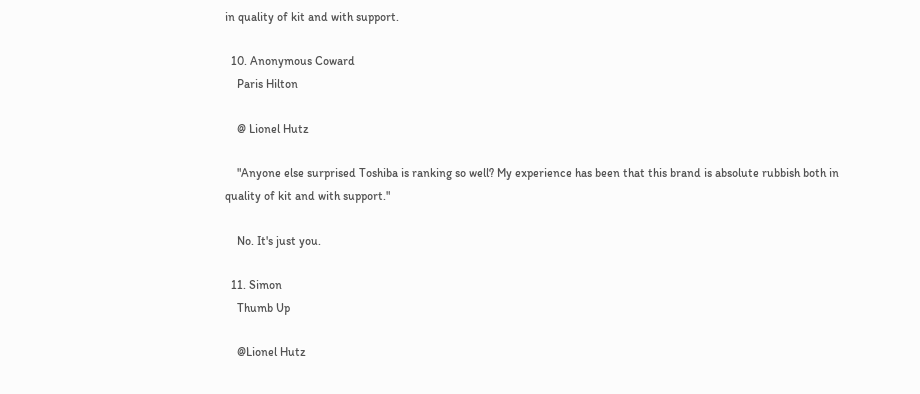in quality of kit and with support.

  10. Anonymous Coward
    Paris Hilton

    @ Lionel Hutz

    "Anyone else surprised Toshiba is ranking so well? My experience has been that this brand is absolute rubbish both in quality of kit and with support."

    No. It's just you.

  11. Simon
    Thumb Up

    @Lionel Hutz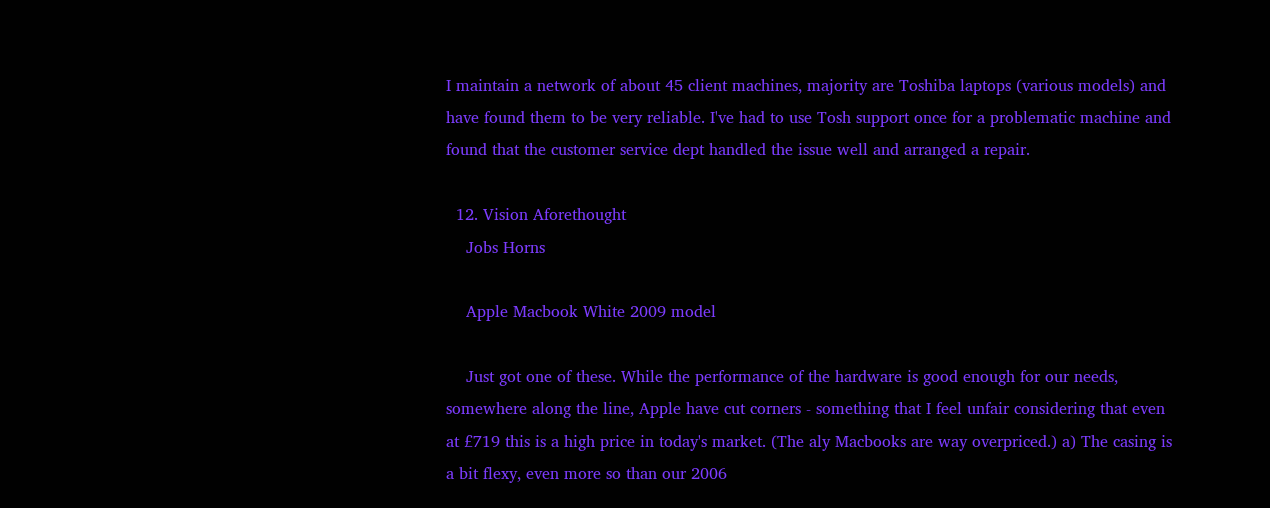I maintain a network of about 45 client machines, majority are Toshiba laptops (various models) and have found them to be very reliable. I've had to use Tosh support once for a problematic machine and found that the customer service dept handled the issue well and arranged a repair.

  12. Vision Aforethought
    Jobs Horns

    Apple Macbook White 2009 model

    Just got one of these. While the performance of the hardware is good enough for our needs, somewhere along the line, Apple have cut corners - something that I feel unfair considering that even at £719 this is a high price in today's market. (The aly Macbooks are way overpriced.) a) The casing is a bit flexy, even more so than our 2006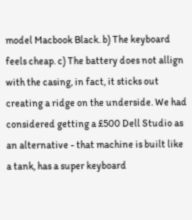model Macbook Black. b) The keyboard feels cheap. c) The battery does not allign with the casing, in fact, it sticks out creating a ridge on the underside. We had considered getting a £500 Dell Studio as an alternative - that machine is built like a tank, has a super keyboard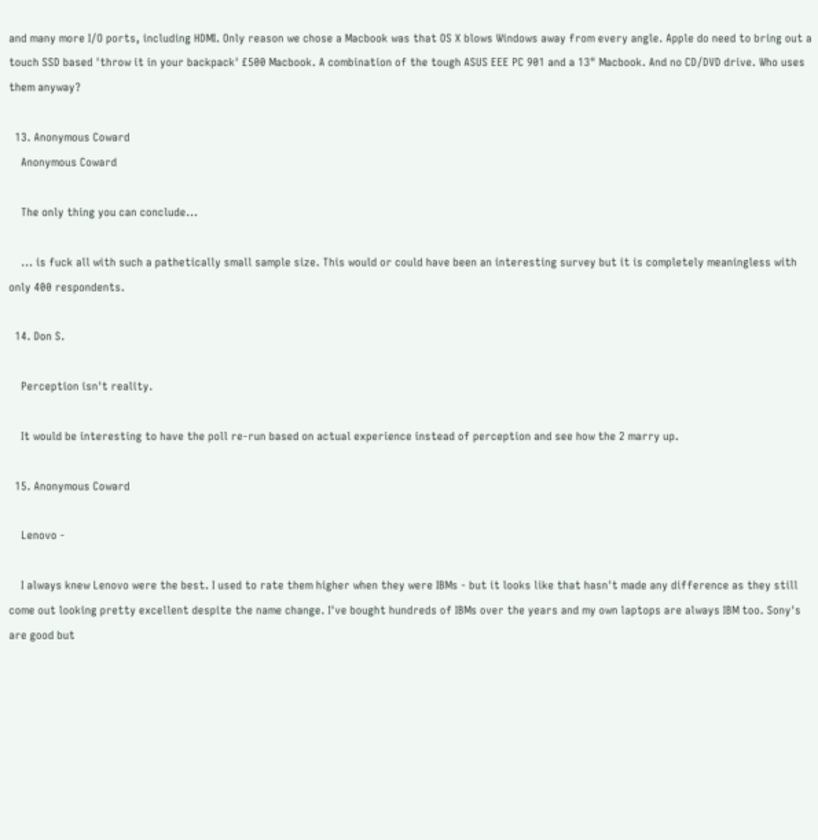and many more I/O ports, including HDMI. Only reason we chose a Macbook was that OS X blows Windows away from every angle. Apple do need to bring out a touch SSD based 'throw it in your backpack' £500 Macbook. A combination of the tough ASUS EEE PC 901 and a 13" Macbook. And no CD/DVD drive. Who uses them anyway?

  13. Anonymous Coward
    Anonymous Coward

    The only thing you can conclude...

    ... is fuck all with such a pathetically small sample size. This would or could have been an interesting survey but it is completely meaningless with only 400 respondents.

  14. Don S.

    Perception isn't reality.

    It would be interesting to have the poll re-run based on actual experience instead of perception and see how the 2 marry up.

  15. Anonymous Coward

    Lenovo -

    I always knew Lenovo were the best. I used to rate them higher when they were IBMs - but it looks like that hasn't made any difference as they still come out looking pretty excellent despite the name change. I've bought hundreds of IBMs over the years and my own laptops are always IBM too. Sony's are good but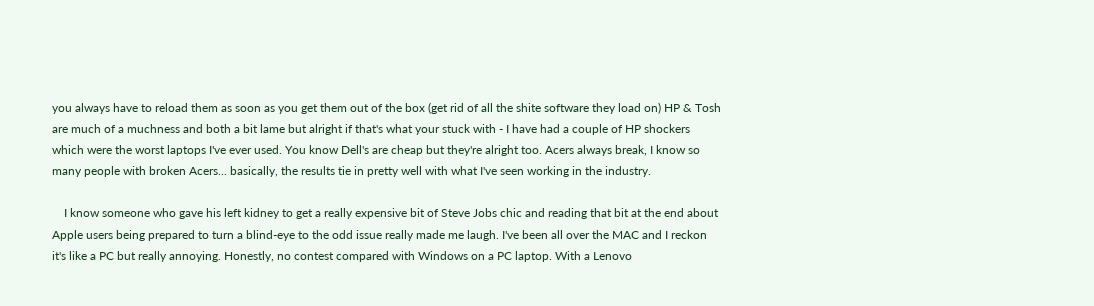you always have to reload them as soon as you get them out of the box (get rid of all the shite software they load on) HP & Tosh are much of a muchness and both a bit lame but alright if that's what your stuck with - I have had a couple of HP shockers which were the worst laptops I've ever used. You know Dell's are cheap but they're alright too. Acers always break, I know so many people with broken Acers... basically, the results tie in pretty well with what I've seen working in the industry.

    I know someone who gave his left kidney to get a really expensive bit of Steve Jobs chic and reading that bit at the end about Apple users being prepared to turn a blind-eye to the odd issue really made me laugh. I've been all over the MAC and I reckon it's like a PC but really annoying. Honestly, no contest compared with Windows on a PC laptop. With a Lenovo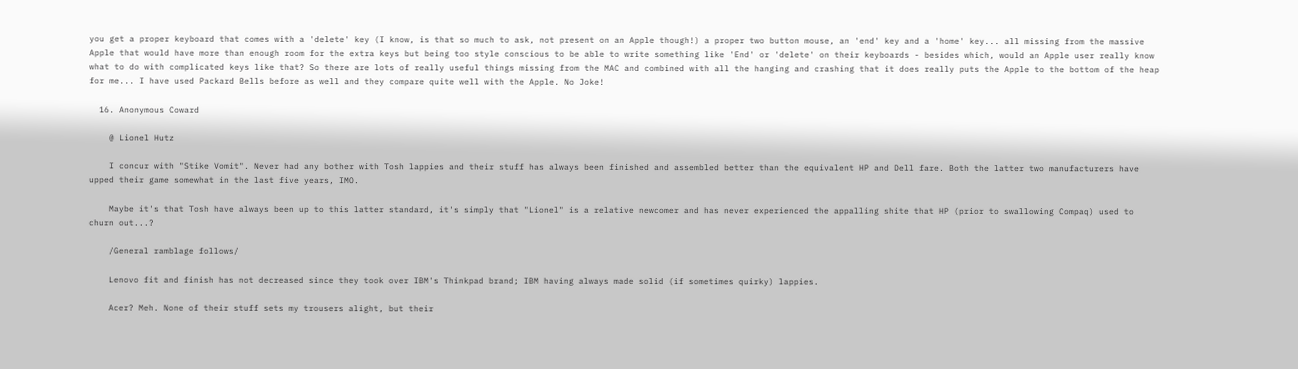you get a proper keyboard that comes with a 'delete' key (I know, is that so much to ask, not present on an Apple though!) a proper two button mouse, an 'end' key and a 'home' key... all missing from the massive Apple that would have more than enough room for the extra keys but being too style conscious to be able to write something like 'End' or 'delete' on their keyboards - besides which, would an Apple user really know what to do with complicated keys like that? So there are lots of really useful things missing from the MAC and combined with all the hanging and crashing that it does really puts the Apple to the bottom of the heap for me... I have used Packard Bells before as well and they compare quite well with the Apple. No Joke!

  16. Anonymous Coward

    @ Lionel Hutz

    I concur with "Stike Vomit". Never had any bother with Tosh lappies and their stuff has always been finished and assembled better than the equivalent HP and Dell fare. Both the latter two manufacturers have upped their game somewhat in the last five years, IMO.

    Maybe it's that Tosh have always been up to this latter standard, it's simply that "Lionel" is a relative newcomer and has never experienced the appalling shite that HP (prior to swallowing Compaq) used to churn out...?

    /General ramblage follows/

    Lenovo fit and finish has not decreased since they took over IBM's Thinkpad brand; IBM having always made solid (if sometimes quirky) lappies.

    Acer? Meh. None of their stuff sets my trousers alight, but their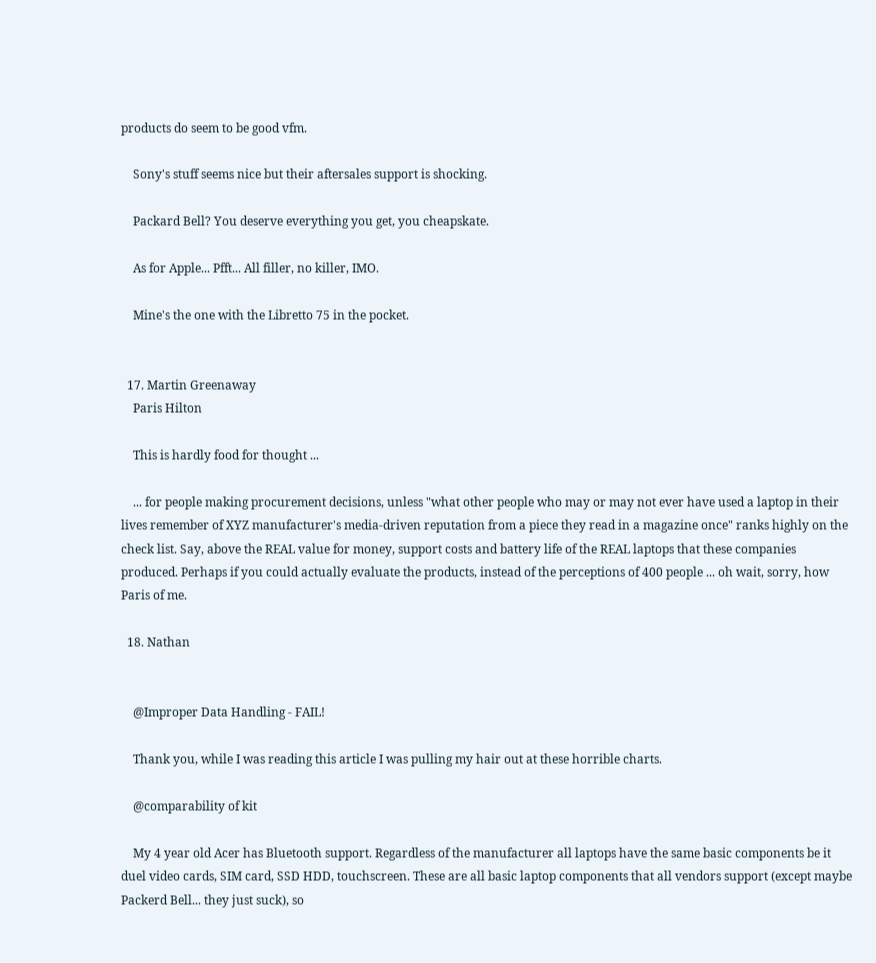products do seem to be good vfm.

    Sony's stuff seems nice but their aftersales support is shocking.

    Packard Bell? You deserve everything you get, you cheapskate.

    As for Apple... Pfft... All filler, no killer, IMO.

    Mine's the one with the Libretto 75 in the pocket.


  17. Martin Greenaway
    Paris Hilton

    This is hardly food for thought ...

    ... for people making procurement decisions, unless "what other people who may or may not ever have used a laptop in their lives remember of XYZ manufacturer's media-driven reputation from a piece they read in a magazine once" ranks highly on the check list. Say, above the REAL value for money, support costs and battery life of the REAL laptops that these companies produced. Perhaps if you could actually evaluate the products, instead of the perceptions of 400 people ... oh wait, sorry, how Paris of me.

  18. Nathan


    @Improper Data Handling - FAIL!

    Thank you, while I was reading this article I was pulling my hair out at these horrible charts.

    @comparability of kit

    My 4 year old Acer has Bluetooth support. Regardless of the manufacturer all laptops have the same basic components be it duel video cards, SIM card, SSD HDD, touchscreen. These are all basic laptop components that all vendors support (except maybe Packerd Bell... they just suck), so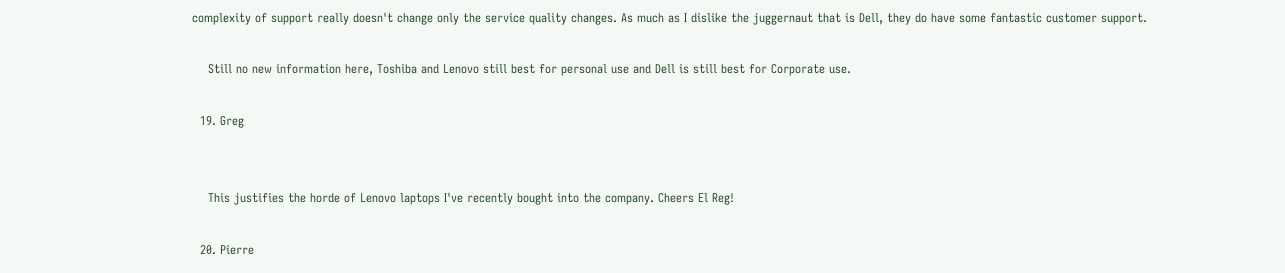complexity of support really doesn't change only the service quality changes. As much as I dislike the juggernaut that is Dell, they do have some fantastic customer support.

    Still no new information here, Toshiba and Lenovo still best for personal use and Dell is still best for Corporate use.

  19. Greg


    This justifies the horde of Lenovo laptops I've recently bought into the company. Cheers El Reg!

  20. Pierre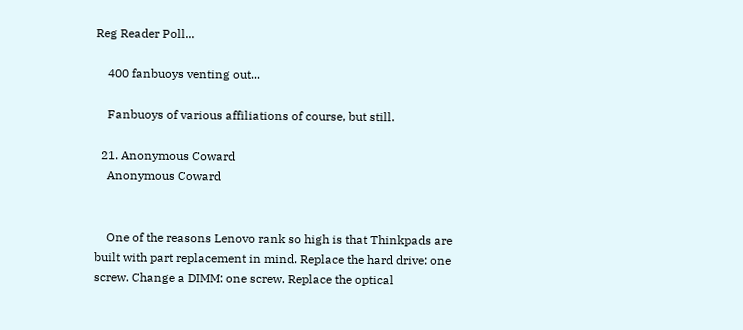Reg Reader Poll...

    400 fanbuoys venting out...

    Fanbuoys of various affiliations of course, but still.

  21. Anonymous Coward
    Anonymous Coward


    One of the reasons Lenovo rank so high is that Thinkpads are built with part replacement in mind. Replace the hard drive: one screw. Change a DIMM: one screw. Replace the optical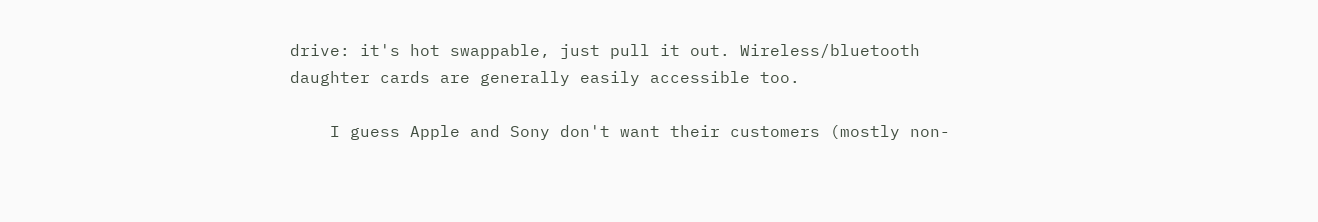drive: it's hot swappable, just pull it out. Wireless/bluetooth daughter cards are generally easily accessible too.

    I guess Apple and Sony don't want their customers (mostly non-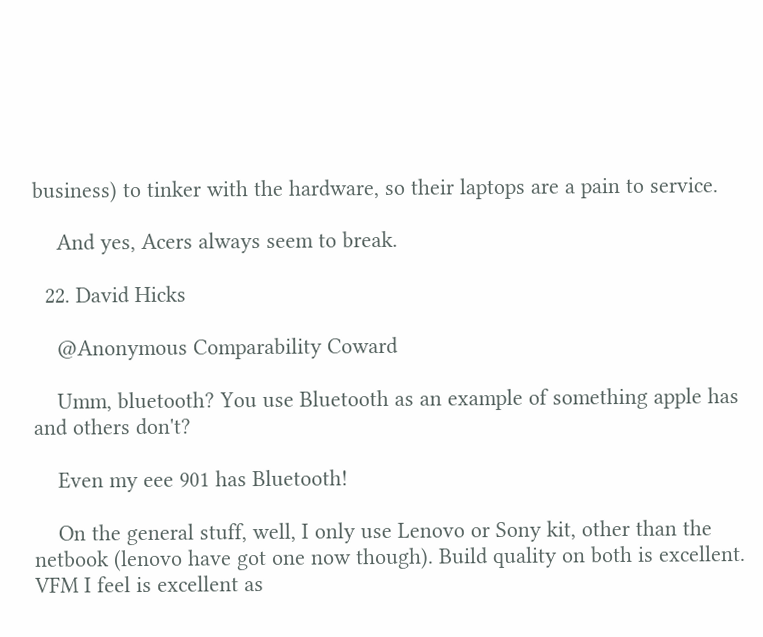business) to tinker with the hardware, so their laptops are a pain to service.

    And yes, Acers always seem to break.

  22. David Hicks

    @Anonymous Comparability Coward

    Umm, bluetooth? You use Bluetooth as an example of something apple has and others don't?

    Even my eee 901 has Bluetooth!

    On the general stuff, well, I only use Lenovo or Sony kit, other than the netbook (lenovo have got one now though). Build quality on both is excellent. VFM I feel is excellent as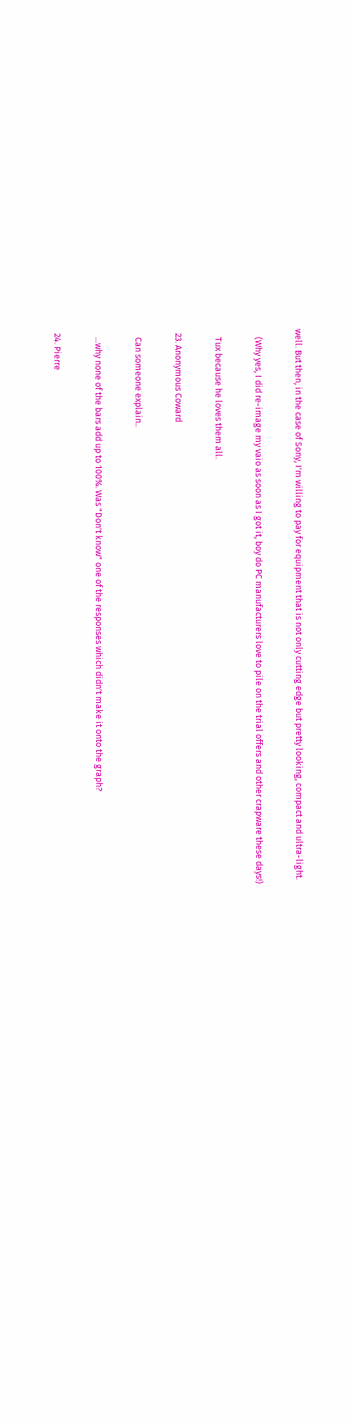well. But then, in the case of Sony, I'm willing to pay for equipment that is not only cutting edge but pretty looking, compact and ultra-light.

    (Why yes, I did re-image my vaio as soon as I got it, boy do PC manufacturers love to pile on the trial offers and other crapware these days!)

    Tux because he loves them all.

  23. Anonymous Coward

    Can someone explain..

    ...why none of the bars add up to 100%. Was "Don't know" one of the responses which didn't make it onto the graph?

  24. Pierre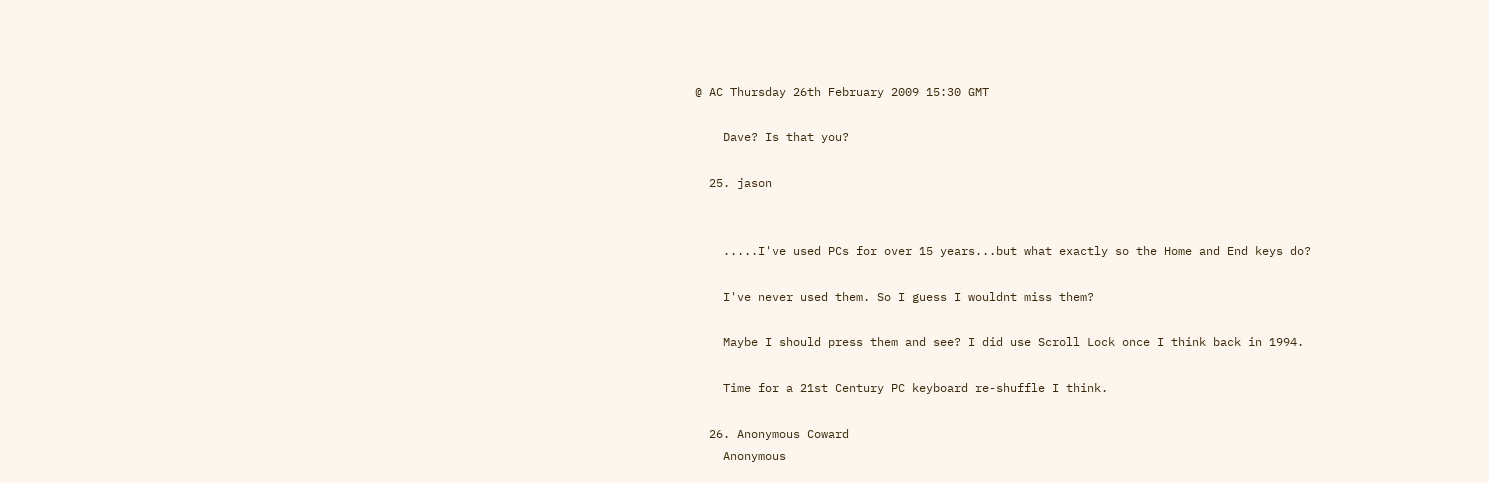@ AC Thursday 26th February 2009 15:30 GMT

    Dave? Is that you?

  25. jason


    .....I've used PCs for over 15 years...but what exactly so the Home and End keys do?

    I've never used them. So I guess I wouldnt miss them?

    Maybe I should press them and see? I did use Scroll Lock once I think back in 1994.

    Time for a 21st Century PC keyboard re-shuffle I think.

  26. Anonymous Coward
    Anonymous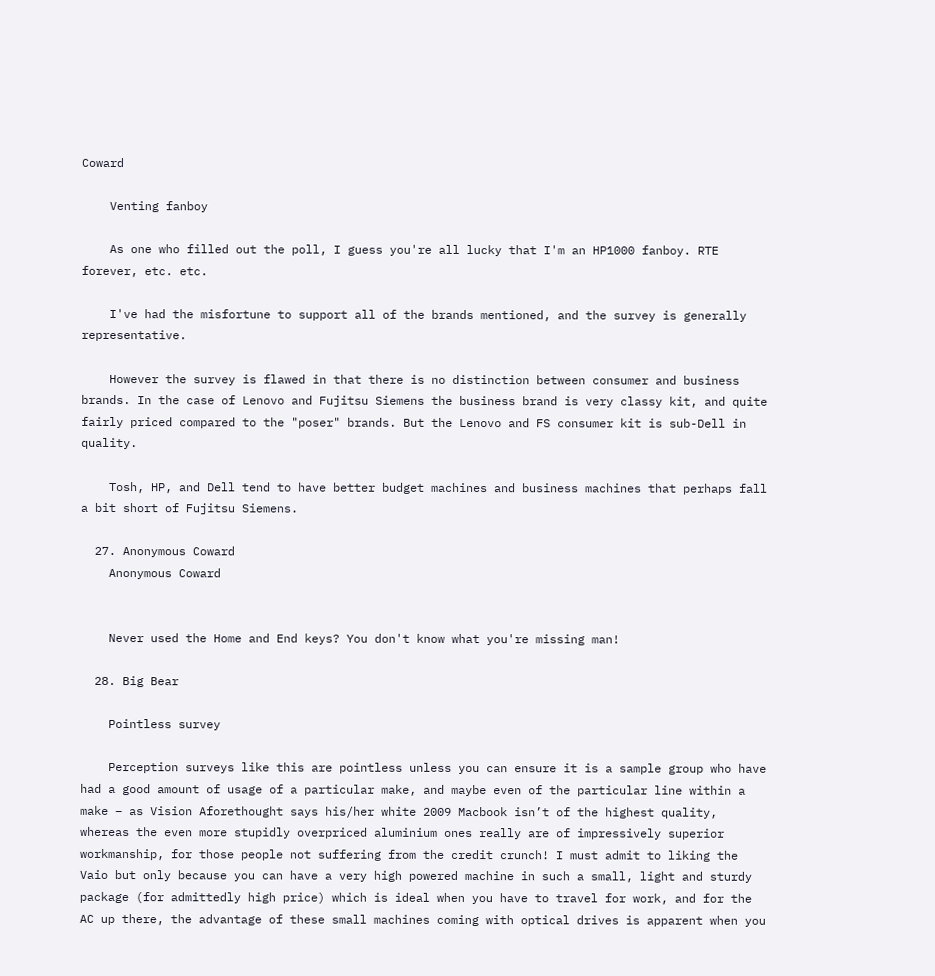Coward

    Venting fanboy

    As one who filled out the poll, I guess you're all lucky that I'm an HP1000 fanboy. RTE forever, etc. etc.

    I've had the misfortune to support all of the brands mentioned, and the survey is generally representative.

    However the survey is flawed in that there is no distinction between consumer and business brands. In the case of Lenovo and Fujitsu Siemens the business brand is very classy kit, and quite fairly priced compared to the "poser" brands. But the Lenovo and FS consumer kit is sub-Dell in quality.

    Tosh, HP, and Dell tend to have better budget machines and business machines that perhaps fall a bit short of Fujitsu Siemens.

  27. Anonymous Coward
    Anonymous Coward


    Never used the Home and End keys? You don't know what you're missing man!

  28. Big Bear

    Pointless survey

    Perception surveys like this are pointless unless you can ensure it is a sample group who have had a good amount of usage of a particular make, and maybe even of the particular line within a make – as Vision Aforethought says his/her white 2009 Macbook isn’t of the highest quality, whereas the even more stupidly overpriced aluminium ones really are of impressively superior workmanship, for those people not suffering from the credit crunch! I must admit to liking the Vaio but only because you can have a very high powered machine in such a small, light and sturdy package (for admittedly high price) which is ideal when you have to travel for work, and for the AC up there, the advantage of these small machines coming with optical drives is apparent when you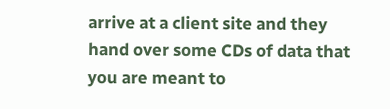arrive at a client site and they hand over some CDs of data that you are meant to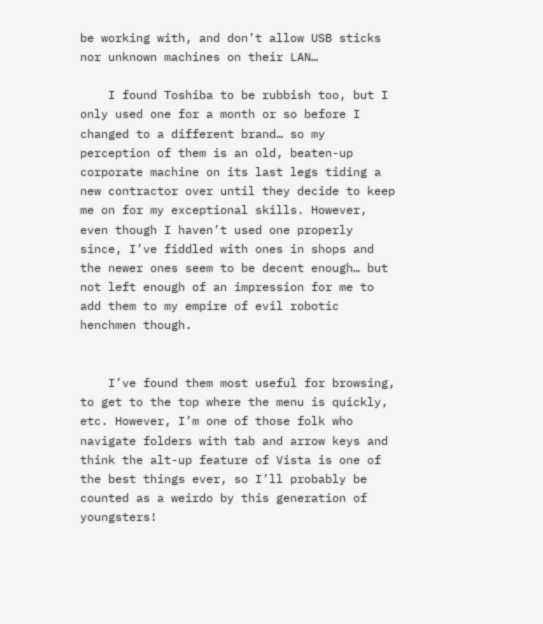be working with, and don’t allow USB sticks nor unknown machines on their LAN…

    I found Toshiba to be rubbish too, but I only used one for a month or so before I changed to a different brand… so my perception of them is an old, beaten-up corporate machine on its last legs tiding a new contractor over until they decide to keep me on for my exceptional skills. However, even though I haven’t used one properly since, I’ve fiddled with ones in shops and the newer ones seem to be decent enough… but not left enough of an impression for me to add them to my empire of evil robotic henchmen though.


    I’ve found them most useful for browsing, to get to the top where the menu is quickly, etc. However, I’m one of those folk who navigate folders with tab and arrow keys and think the alt-up feature of Vista is one of the best things ever, so I’ll probably be counted as a weirdo by this generation of youngsters!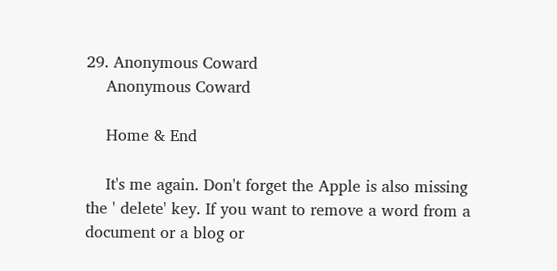29. Anonymous Coward
    Anonymous Coward

    Home & End

    It's me again. Don't forget the Apple is also missing the ' delete' key. If you want to remove a word from a document or a blog or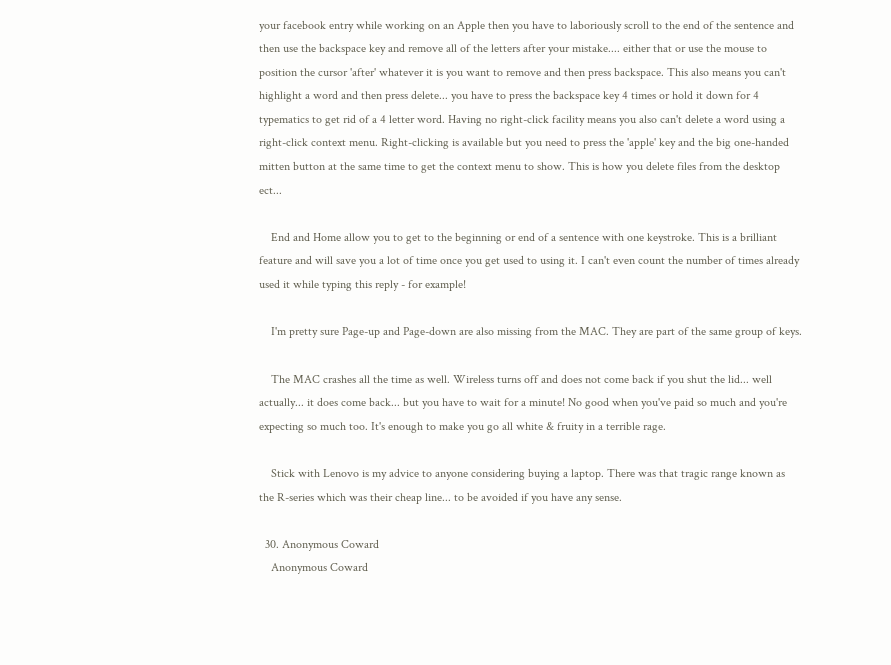your facebook entry while working on an Apple then you have to laboriously scroll to the end of the sentence and then use the backspace key and remove all of the letters after your mistake.... either that or use the mouse to position the cursor 'after' whatever it is you want to remove and then press backspace. This also means you can't highlight a word and then press delete... you have to press the backspace key 4 times or hold it down for 4 typematics to get rid of a 4 letter word. Having no right-click facility means you also can't delete a word using a right-click context menu. Right-clicking is available but you need to press the 'apple' key and the big one-handed mitten button at the same time to get the context menu to show. This is how you delete files from the desktop ect...

    End and Home allow you to get to the beginning or end of a sentence with one keystroke. This is a brilliant feature and will save you a lot of time once you get used to using it. I can't even count the number of times already used it while typing this reply - for example!

    I'm pretty sure Page-up and Page-down are also missing from the MAC. They are part of the same group of keys.

    The MAC crashes all the time as well. Wireless turns off and does not come back if you shut the lid... well actually... it does come back... but you have to wait for a minute! No good when you've paid so much and you're expecting so much too. It's enough to make you go all white & fruity in a terrible rage.

    Stick with Lenovo is my advice to anyone considering buying a laptop. There was that tragic range known as the R-series which was their cheap line... to be avoided if you have any sense.

  30. Anonymous Coward
    Anonymous Coward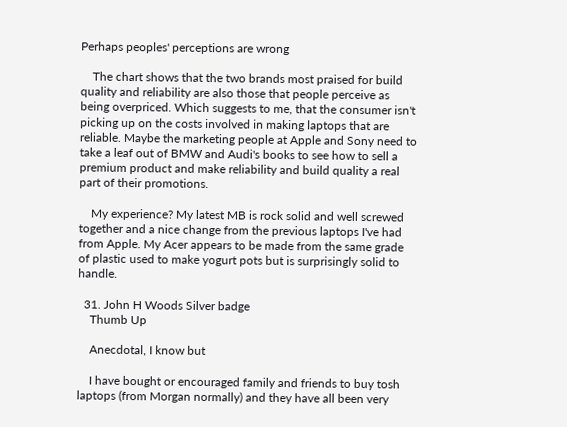Perhaps peoples' perceptions are wrong

    The chart shows that the two brands most praised for build quality and reliability are also those that people perceive as being overpriced. Which suggests to me, that the consumer isn't picking up on the costs involved in making laptops that are reliable. Maybe the marketing people at Apple and Sony need to take a leaf out of BMW and Audi's books to see how to sell a premium product and make reliability and build quality a real part of their promotions.

    My experience? My latest MB is rock solid and well screwed together and a nice change from the previous laptops I've had from Apple. My Acer appears to be made from the same grade of plastic used to make yogurt pots but is surprisingly solid to handle.

  31. John H Woods Silver badge
    Thumb Up

    Anecdotal, I know but

    I have bought or encouraged family and friends to buy tosh laptops (from Morgan normally) and they have all been very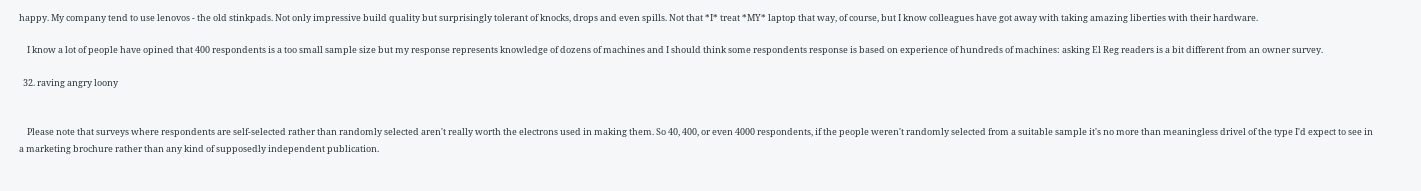happy. My company tend to use lenovos - the old stinkpads. Not only impressive build quality but surprisingly tolerant of knocks, drops and even spills. Not that *I* treat *MY* laptop that way, of course, but I know colleagues have got away with taking amazing liberties with their hardware.

    I know a lot of people have opined that 400 respondents is a too small sample size but my response represents knowledge of dozens of machines and I should think some respondents response is based on experience of hundreds of machines: asking El Reg readers is a bit different from an owner survey.

  32. raving angry loony


    Please note that surveys where respondents are self-selected rather than randomly selected aren't really worth the electrons used in making them. So 40, 400, or even 4000 respondents, if the people weren't randomly selected from a suitable sample it's no more than meaningless drivel of the type I'd expect to see in a marketing brochure rather than any kind of supposedly independent publication.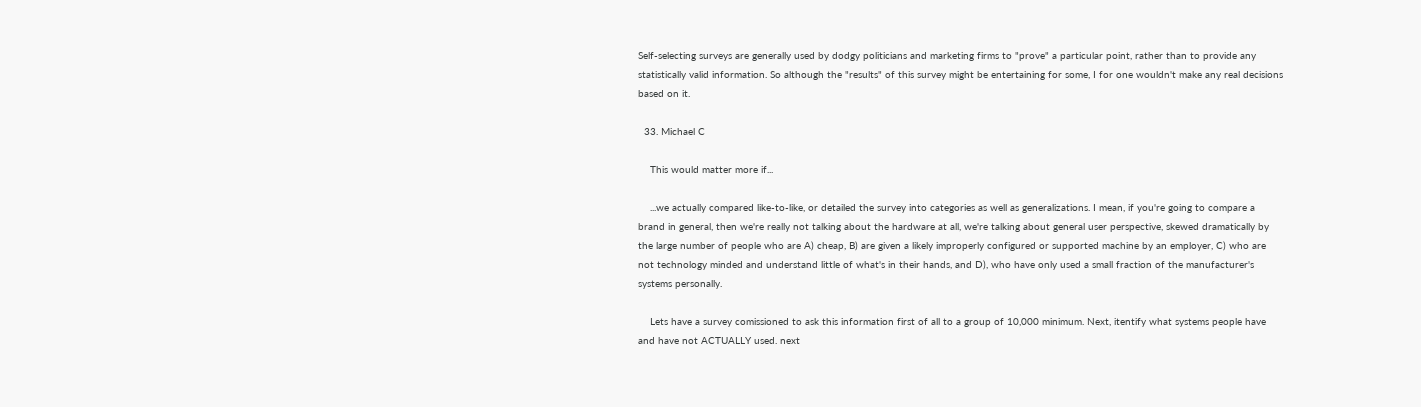Self-selecting surveys are generally used by dodgy politicians and marketing firms to "prove" a particular point, rather than to provide any statistically valid information. So although the "results" of this survey might be entertaining for some, I for one wouldn't make any real decisions based on it.

  33. Michael C

    This would matter more if...

    ...we actually compared like-to-like, or detailed the survey into categories as well as generalizations. I mean, if you're going to compare a brand in general, then we're really not talking about the hardware at all, we're talking about general user perspective, skewed dramatically by the large number of people who are A) cheap, B) are given a likely improperly configured or supported machine by an employer, C) who are not technology minded and understand little of what's in their hands, and D), who have only used a small fraction of the manufacturer's systems personally.

    Lets have a survey comissioned to ask this information first of all to a group of 10,000 minimum. Next, itentify what systems people have and have not ACTUALLY used. next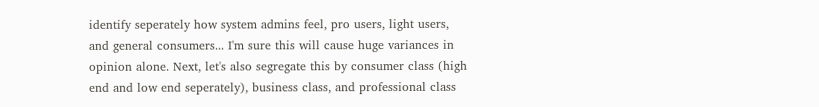identify seperately how system admins feel, pro users, light users, and general consumers... I'm sure this will cause huge variances in opinion alone. Next, let's also segregate this by consumer class (high end and low end seperately), business class, and professional class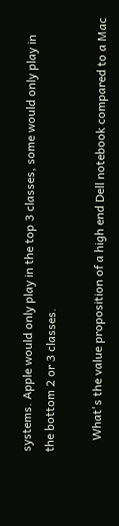systems. Apple would only play in the top 3 classes, some would only play in the bottom 2 or 3 classes.

    What's the value proposition of a high end Dell notebook compared to a Mac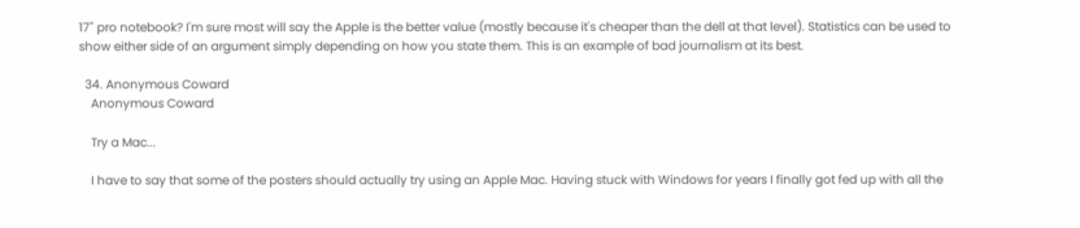17" pro notebook? I'm sure most will say the Apple is the better value (mostly because it's cheaper than the dell at that level). Statistics can be used to show either side of an argument simply depending on how you state them. This is an example of bad journalism at its best.

  34. Anonymous Coward
    Anonymous Coward

    Try a Mac...

    I have to say that some of the posters should actually try using an Apple Mac. Having stuck with Windows for years I finally got fed up with all the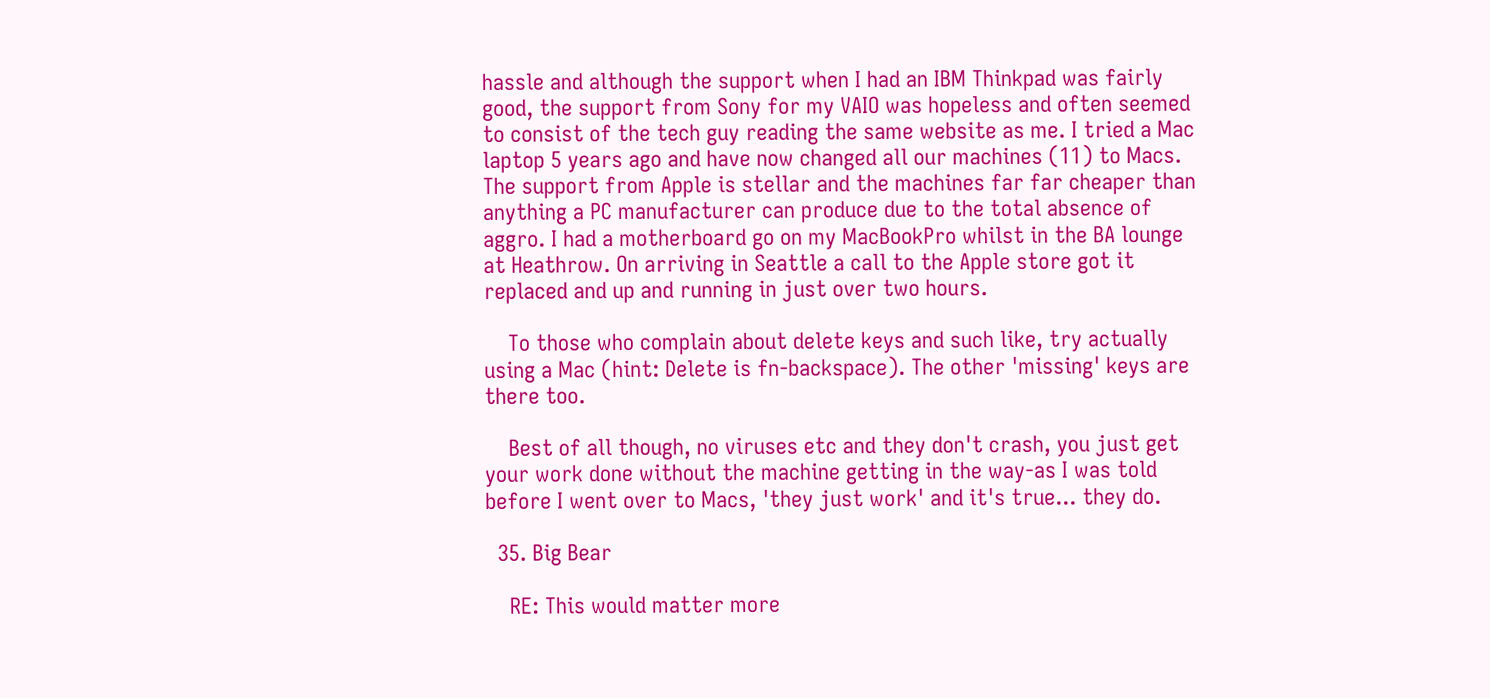hassle and although the support when I had an IBM Thinkpad was fairly good, the support from Sony for my VAIO was hopeless and often seemed to consist of the tech guy reading the same website as me. I tried a Mac laptop 5 years ago and have now changed all our machines (11) to Macs. The support from Apple is stellar and the machines far far cheaper than anything a PC manufacturer can produce due to the total absence of aggro. I had a motherboard go on my MacBookPro whilst in the BA lounge at Heathrow. On arriving in Seattle a call to the Apple store got it replaced and up and running in just over two hours.

    To those who complain about delete keys and such like, try actually using a Mac (hint: Delete is fn-backspace). The other 'missing' keys are there too.

    Best of all though, no viruses etc and they don't crash, you just get your work done without the machine getting in the way-as I was told before I went over to Macs, 'they just work' and it's true... they do.

  35. Big Bear

    RE: This would matter more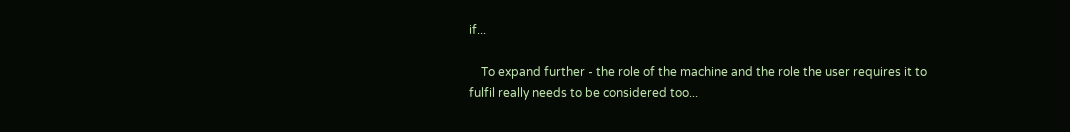if...

    To expand further - the role of the machine and the role the user requires it to fulfil really needs to be considered too...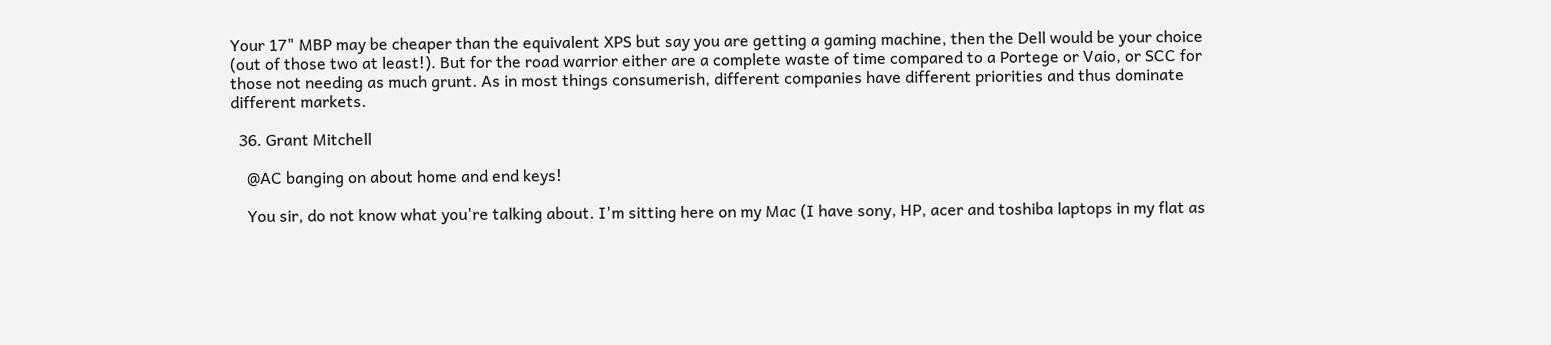Your 17" MBP may be cheaper than the equivalent XPS but say you are getting a gaming machine, then the Dell would be your choice (out of those two at least!). But for the road warrior either are a complete waste of time compared to a Portege or Vaio, or SCC for those not needing as much grunt. As in most things consumerish, different companies have different priorities and thus dominate different markets.

  36. Grant Mitchell

    @AC banging on about home and end keys!

    You sir, do not know what you're talking about. I'm sitting here on my Mac (I have sony, HP, acer and toshiba laptops in my flat as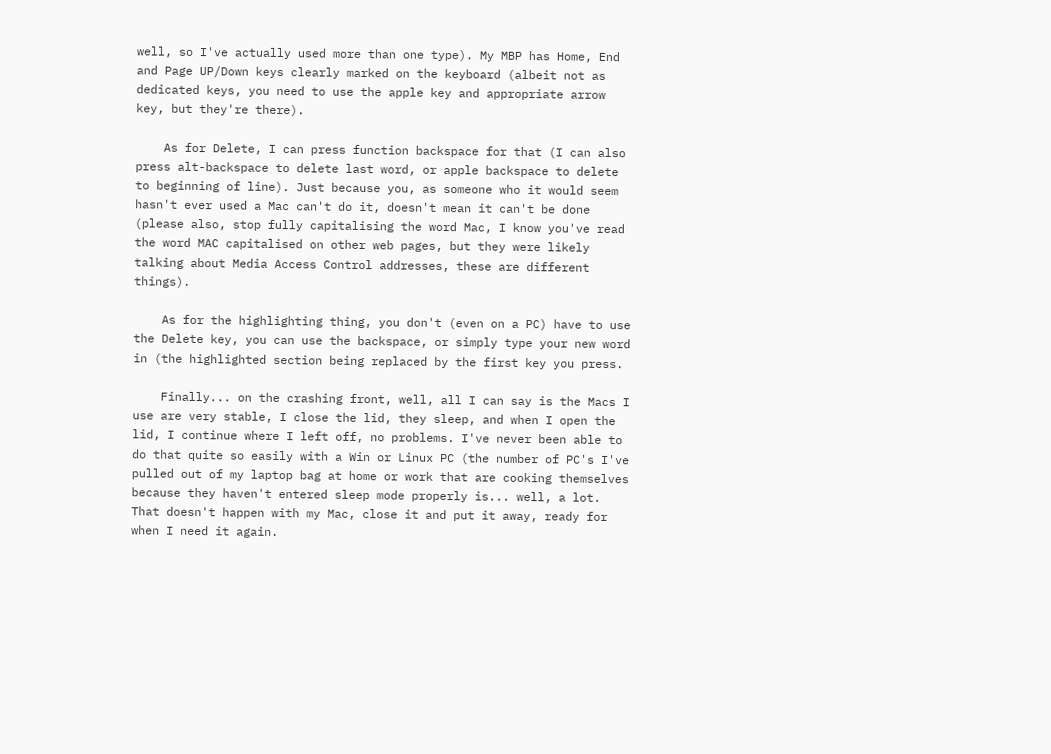well, so I've actually used more than one type). My MBP has Home, End and Page UP/Down keys clearly marked on the keyboard (albeit not as dedicated keys, you need to use the apple key and appropriate arrow key, but they're there).

    As for Delete, I can press function backspace for that (I can also press alt-backspace to delete last word, or apple backspace to delete to beginning of line). Just because you, as someone who it would seem hasn't ever used a Mac can't do it, doesn't mean it can't be done (please also, stop fully capitalising the word Mac, I know you've read the word MAC capitalised on other web pages, but they were likely talking about Media Access Control addresses, these are different things).

    As for the highlighting thing, you don't (even on a PC) have to use the Delete key, you can use the backspace, or simply type your new word in (the highlighted section being replaced by the first key you press.

    Finally... on the crashing front, well, all I can say is the Macs I use are very stable, I close the lid, they sleep, and when I open the lid, I continue where I left off, no problems. I've never been able to do that quite so easily with a Win or Linux PC (the number of PC's I've pulled out of my laptop bag at home or work that are cooking themselves because they haven't entered sleep mode properly is... well, a lot. That doesn't happen with my Mac, close it and put it away, ready for when I need it again.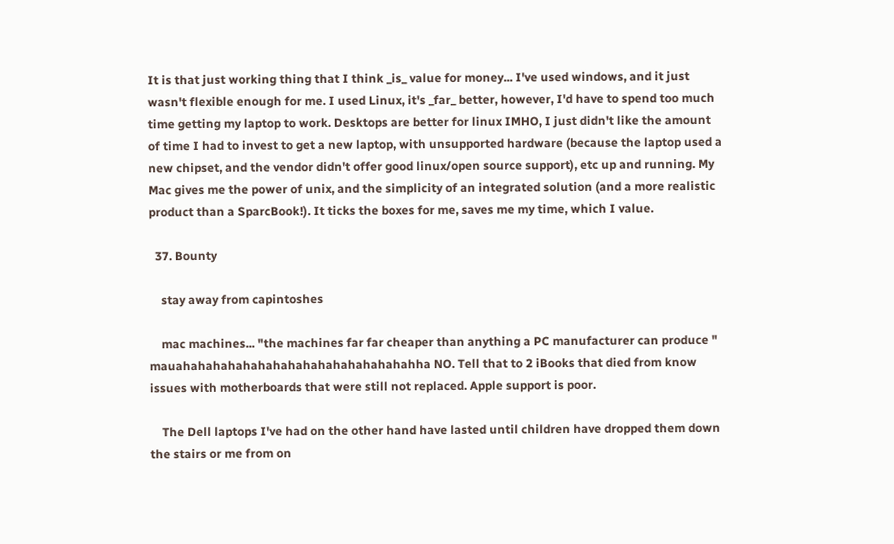It is that just working thing that I think _is_ value for money... I've used windows, and it just wasn't flexible enough for me. I used Linux, it's _far_ better, however, I'd have to spend too much time getting my laptop to work. Desktops are better for linux IMHO, I just didn't like the amount of time I had to invest to get a new laptop, with unsupported hardware (because the laptop used a new chipset, and the vendor didn't offer good linux/open source support), etc up and running. My Mac gives me the power of unix, and the simplicity of an integrated solution (and a more realistic product than a SparcBook!). It ticks the boxes for me, saves me my time, which I value.

  37. Bounty

    stay away from capintoshes

    mac machines... "the machines far far cheaper than anything a PC manufacturer can produce " mauahahahahahahahahahahahahahahahahha NO. Tell that to 2 iBooks that died from know issues with motherboards that were still not replaced. Apple support is poor.

    The Dell laptops I've had on the other hand have lasted until children have dropped them down the stairs or me from on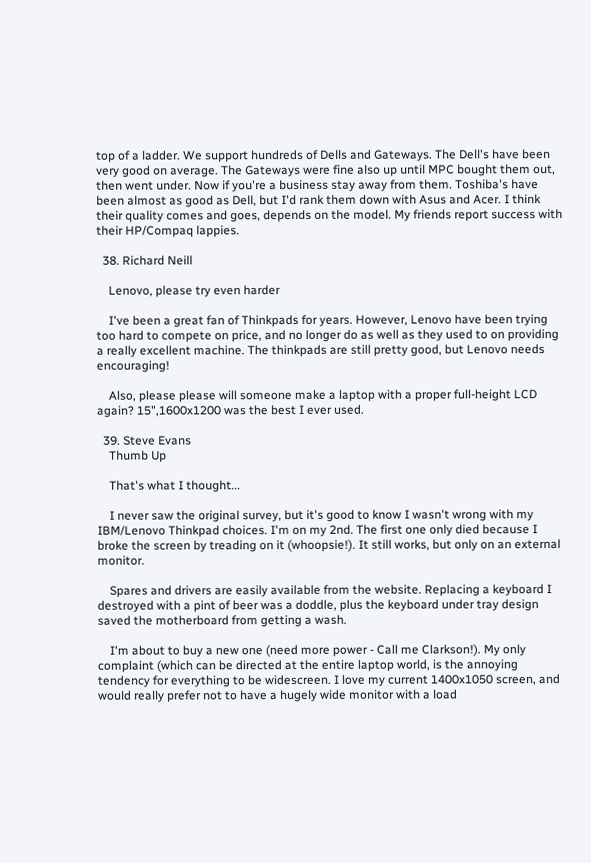top of a ladder. We support hundreds of Dells and Gateways. The Dell's have been very good on average. The Gateways were fine also up until MPC bought them out, then went under. Now if you're a business stay away from them. Toshiba's have been almost as good as Dell, but I'd rank them down with Asus and Acer. I think their quality comes and goes, depends on the model. My friends report success with their HP/Compaq lappies.

  38. Richard Neill

    Lenovo, please try even harder

    I've been a great fan of Thinkpads for years. However, Lenovo have been trying too hard to compete on price, and no longer do as well as they used to on providing a really excellent machine. The thinkpads are still pretty good, but Lenovo needs encouraging!

    Also, please please will someone make a laptop with a proper full-height LCD again? 15",1600x1200 was the best I ever used.

  39. Steve Evans
    Thumb Up

    That's what I thought...

    I never saw the original survey, but it's good to know I wasn't wrong with my IBM/Lenovo Thinkpad choices. I'm on my 2nd. The first one only died because I broke the screen by treading on it (whoopsie!). It still works, but only on an external monitor.

    Spares and drivers are easily available from the website. Replacing a keyboard I destroyed with a pint of beer was a doddle, plus the keyboard under tray design saved the motherboard from getting a wash.

    I'm about to buy a new one (need more power - Call me Clarkson!). My only complaint (which can be directed at the entire laptop world, is the annoying tendency for everything to be widescreen. I love my current 1400x1050 screen, and would really prefer not to have a hugely wide monitor with a load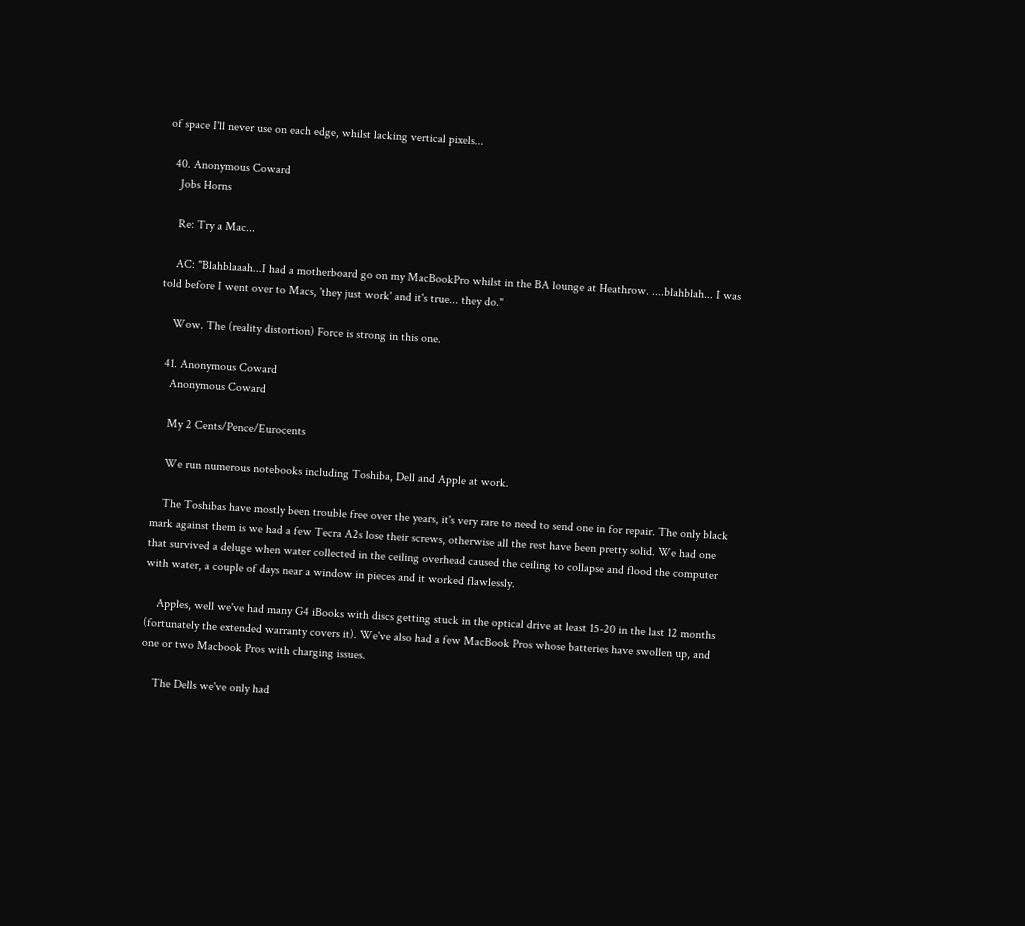of space I'll never use on each edge, whilst lacking vertical pixels...

  40. Anonymous Coward
    Jobs Horns

    Re: Try a Mac...

    AC: "Blahblaaah...I had a motherboard go on my MacBookPro whilst in the BA lounge at Heathrow. ....blahblah... I was told before I went over to Macs, 'they just work' and it's true... they do."

    Wow. The (reality distortion) Force is strong in this one.

  41. Anonymous Coward
    Anonymous Coward

    My 2 Cents/Pence/Eurocents

    We run numerous notebooks including Toshiba, Dell and Apple at work.

    The Toshibas have mostly been trouble free over the years, it's very rare to need to send one in for repair. The only black mark against them is we had a few Tecra A2s lose their screws, otherwise all the rest have been pretty solid. We had one that survived a deluge when water collected in the ceiling overhead caused the ceiling to collapse and flood the computer with water, a couple of days near a window in pieces and it worked flawlessly.

    Apples, well we've had many G4 iBooks with discs getting stuck in the optical drive at least 15-20 in the last 12 months (fortunately the extended warranty covers it). We've also had a few MacBook Pros whose batteries have swollen up, and one or two Macbook Pros with charging issues.

    The Dells we've only had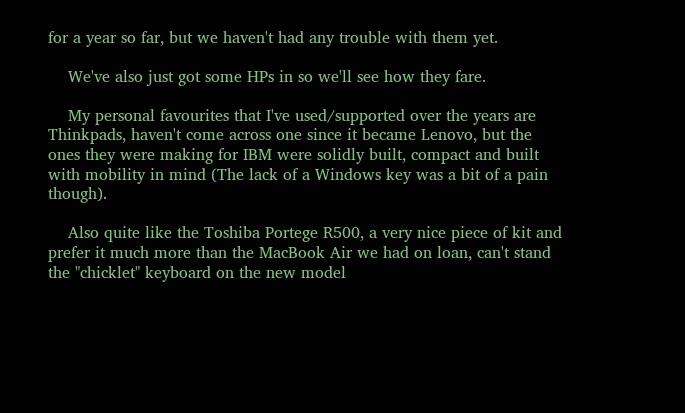for a year so far, but we haven't had any trouble with them yet.

    We've also just got some HPs in so we'll see how they fare.

    My personal favourites that I've used/supported over the years are Thinkpads, haven't come across one since it became Lenovo, but the ones they were making for IBM were solidly built, compact and built with mobility in mind (The lack of a Windows key was a bit of a pain though).

    Also quite like the Toshiba Portege R500, a very nice piece of kit and prefer it much more than the MacBook Air we had on loan, can't stand the "chicklet" keyboard on the new model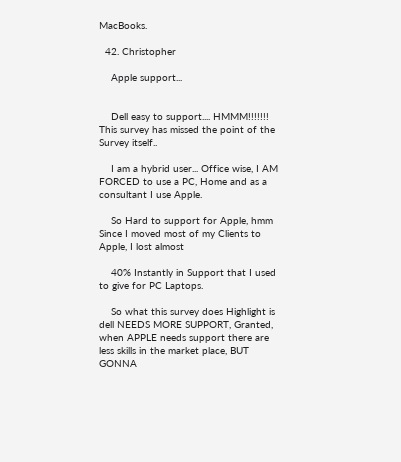MacBooks.

  42. Christopher

    Apple support...


    Dell easy to support.... HMMM!!!!!!! This survey has missed the point of the Survey itself..

    I am a hybrid user... Office wise, I AM FORCED to use a PC, Home and as a consultant I use Apple.

    So Hard to support for Apple, hmm Since I moved most of my Clients to Apple, I lost almost

    40% Instantly in Support that I used to give for PC Laptops.

    So what this survey does Highlight is dell NEEDS MORE SUPPORT, Granted, when APPLE needs support there are less skills in the market place, BUT GONNA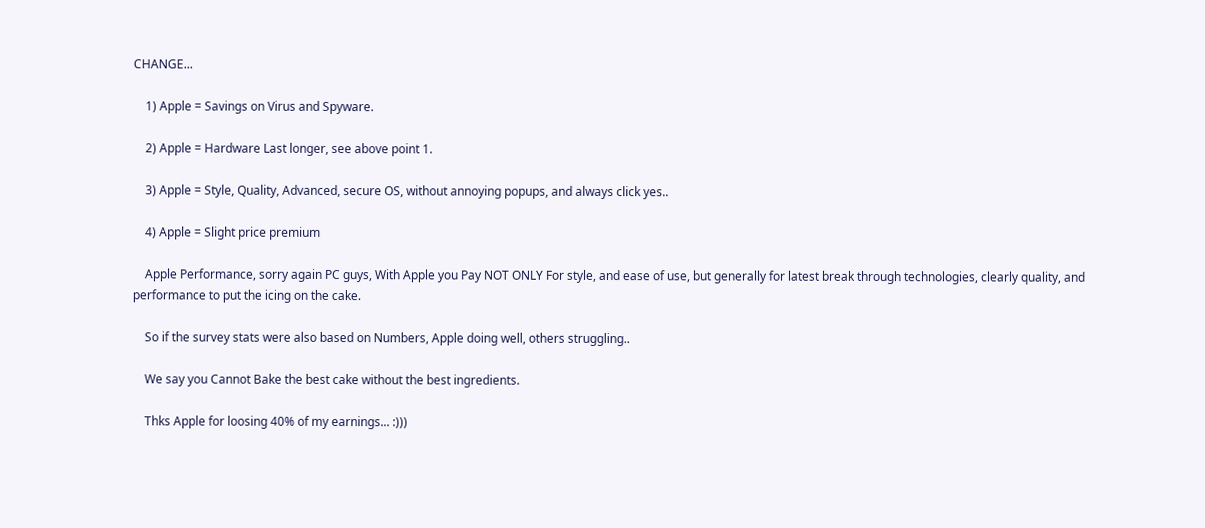CHANGE...

    1) Apple = Savings on Virus and Spyware.

    2) Apple = Hardware Last longer, see above point 1.

    3) Apple = Style, Quality, Advanced, secure OS, without annoying popups, and always click yes..

    4) Apple = Slight price premium

    Apple Performance, sorry again PC guys, With Apple you Pay NOT ONLY For style, and ease of use, but generally for latest break through technologies, clearly quality, and performance to put the icing on the cake.

    So if the survey stats were also based on Numbers, Apple doing well, others struggling..

    We say you Cannot Bake the best cake without the best ingredients.

    Thks Apple for loosing 40% of my earnings... :)))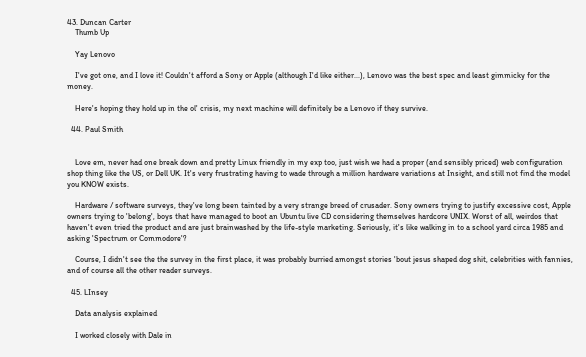43. Duncan Carter
    Thumb Up

    Yay Lenovo

    I've got one, and I love it! Couldn't afford a Sony or Apple (although I'd like either...), Lenovo was the best spec and least gimmicky for the money.

    Here's hoping they hold up in the ol' crisis, my next machine will definitely be a Lenovo if they survive.

  44. Paul Smith


    Love em, never had one break down and pretty Linux friendly in my exp too, just wish we had a proper (and sensibly priced) web configuration shop thing like the US, or Dell UK. It's very frustrating having to wade through a million hardware variations at Insight, and still not find the model you KNOW exists.

    Hardware / software surveys, they've long been tainted by a very strange breed of crusader. Sony owners trying to justify excessive cost, Apple owners trying to 'belong', boys that have managed to boot an Ubuntu live CD considering themselves hardcore UNIX. Worst of all, weirdos that haven't even tried the product and are just brainwashed by the life-style marketing. Seriously, it's like walking in to a school yard circa 1985 and asking 'Spectrum or Commodore'?

    Course, I didn't see the the survey in the first place, it was probably burried amongst stories 'bout jesus shaped dog shit, celebrities with fannies, and of course all the other reader surveys.

  45. LInsey

    Data analysis explained

    I worked closely with Dale in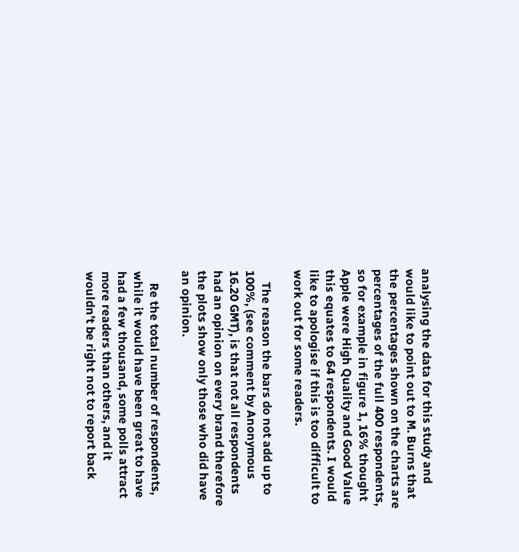analysing the data for this study and would like to point out to M. Burns that the percentages shown on the charts are percentages of the full 400 respondents, so for example in figure 1, 16% thought Apple were High Quality and Good Value this equates to 64 respondents. I would like to apologise if this is too difficult to work out for some readers.

    The reason the bars do not add up to 100%, (see comment by Anonymous 16.20 GMT), is that not all respondents had an opinion on every brand therefore the plots show only those who did have an opinion.

    Re the total number of respondents, while it would have been great to have had a few thousand, some polls attract more readers than others, and it wouldn’t be right not to report back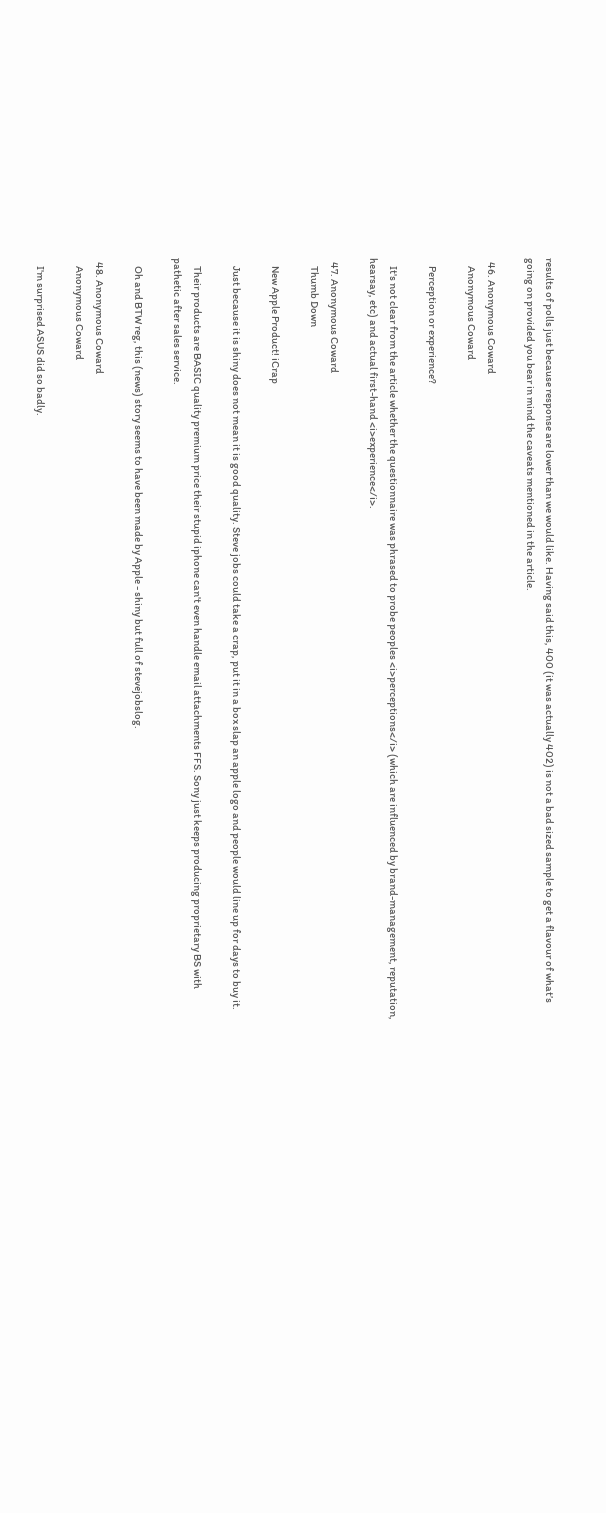results of polls just because response are lower than we would like. Having said this, 400 (it was actually 402) is not a bad sized sample to get a flavour of what’s going on provided you bear in mind the caveats mentioned in the article.

  46. Anonymous Coward
    Anonymous Coward

    Perception or experience?

    It's not clear from the article whether the questionnaire was phrased to probe peoples <i>perceptions</i> (which are influenced by brand-management, reputation, hearsay, etc) and actual first-hand <i>experience</i>.

  47. Anonymous Coward
    Thumb Down

    New Apple Product! iCrap

    Just because it is shiny does not mean it is good quality. Steve jobs could take a crap, put it in a box slap an apple logo and people would line up for days to buy it.

    Their products are BASIC quality premium price their stupid iphone can't even handle email attachments FFS. Sony just keeps producing proprietary BS with pathetic after sales service.

    Oh and BTW reg, this (news) story seems to have been made by Apple - shiny but full of stevejobslog.

  48. Anonymous Coward
    Anonymous Coward

    I'm surprised ASUS did so badly.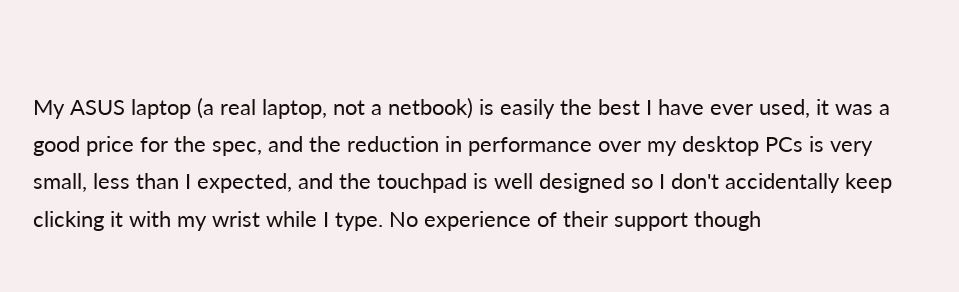My ASUS laptop (a real laptop, not a netbook) is easily the best I have ever used, it was a good price for the spec, and the reduction in performance over my desktop PCs is very small, less than I expected, and the touchpad is well designed so I don't accidentally keep clicking it with my wrist while I type. No experience of their support though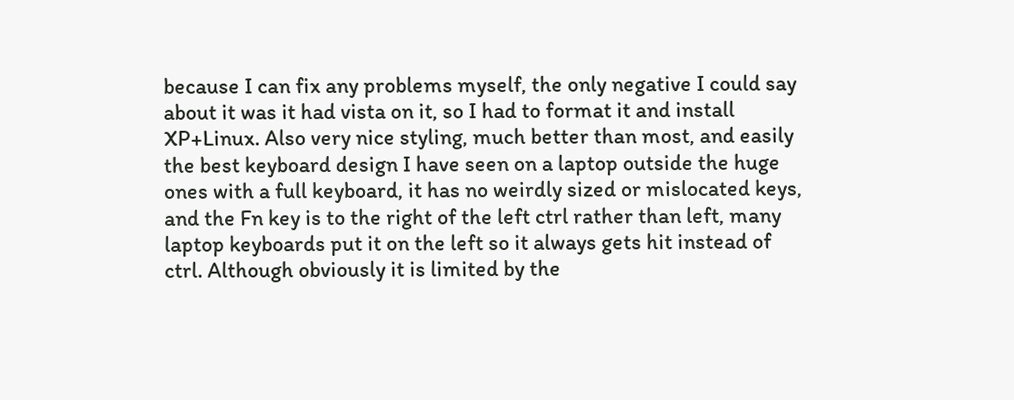because I can fix any problems myself, the only negative I could say about it was it had vista on it, so I had to format it and install XP+Linux. Also very nice styling, much better than most, and easily the best keyboard design I have seen on a laptop outside the huge ones with a full keyboard, it has no weirdly sized or mislocated keys, and the Fn key is to the right of the left ctrl rather than left, many laptop keyboards put it on the left so it always gets hit instead of ctrl. Although obviously it is limited by the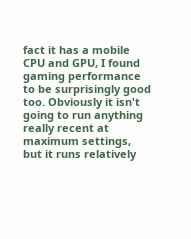fact it has a mobile CPU and GPU, I found gaming performance to be surprisingly good too. Obviously it isn't going to run anything really recent at maximum settings, but it runs relatively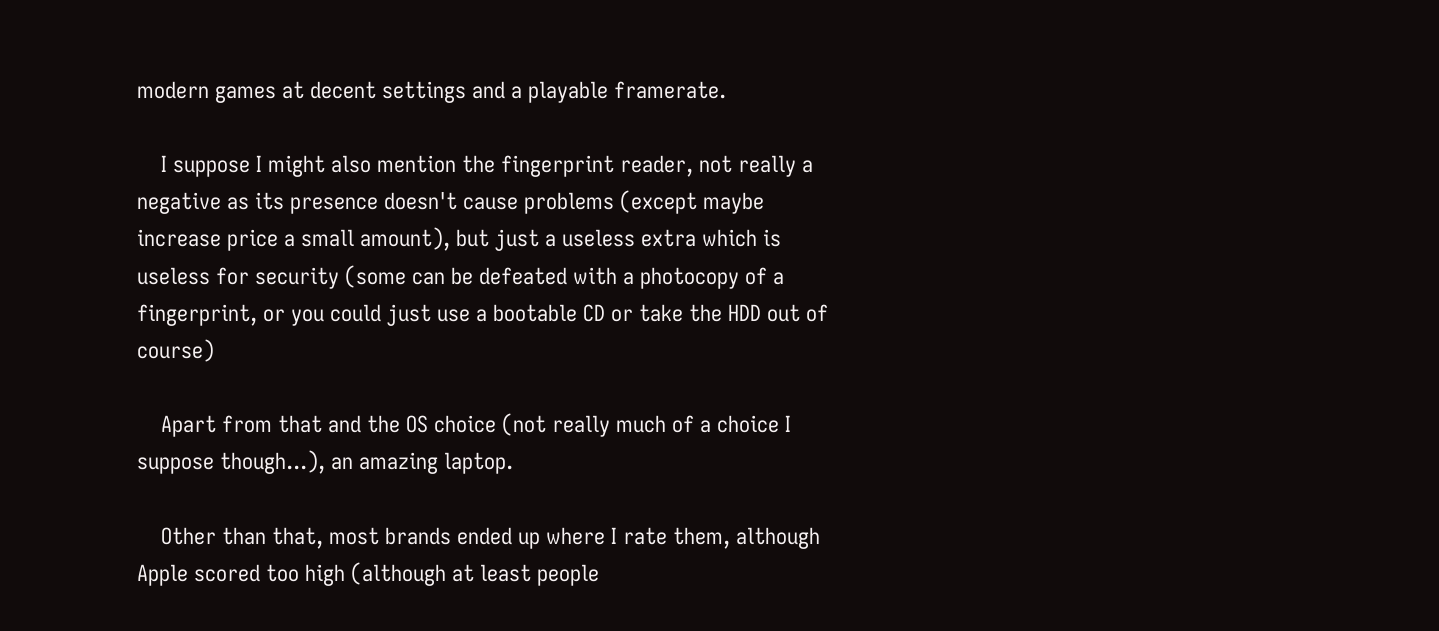modern games at decent settings and a playable framerate.

    I suppose I might also mention the fingerprint reader, not really a negative as its presence doesn't cause problems (except maybe increase price a small amount), but just a useless extra which is useless for security (some can be defeated with a photocopy of a fingerprint, or you could just use a bootable CD or take the HDD out of course)

    Apart from that and the OS choice (not really much of a choice I suppose though...), an amazing laptop.

    Other than that, most brands ended up where I rate them, although Apple scored too high (although at least people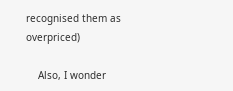recognised them as overpriced)

    Also, I wonder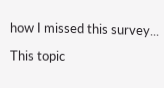how I missed this survey...

This topic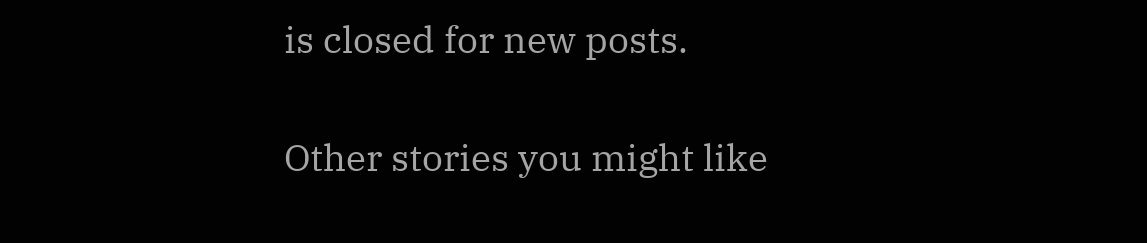is closed for new posts.

Other stories you might like